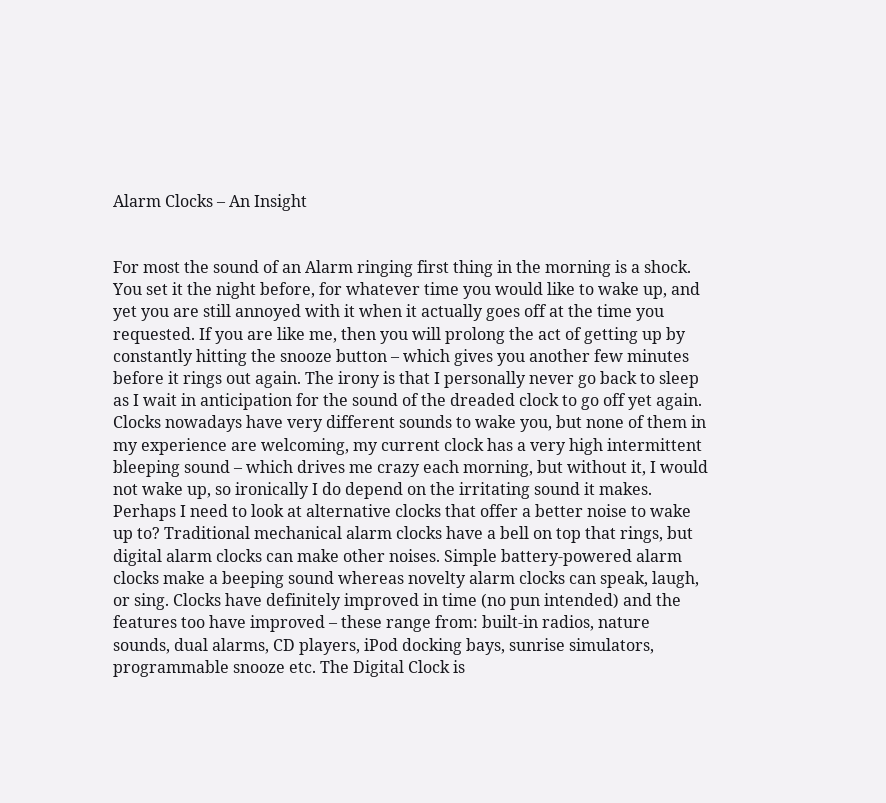Alarm Clocks – An Insight


For most the sound of an Alarm ringing first thing in the morning is a shock. You set it the night before, for whatever time you would like to wake up, and yet you are still annoyed with it when it actually goes off at the time you requested. If you are like me, then you will prolong the act of getting up by constantly hitting the snooze button – which gives you another few minutes before it rings out again. The irony is that I personally never go back to sleep as I wait in anticipation for the sound of the dreaded clock to go off yet again. Clocks nowadays have very different sounds to wake you, but none of them in my experience are welcoming, my current clock has a very high intermittent bleeping sound – which drives me crazy each morning, but without it, I would not wake up, so ironically I do depend on the irritating sound it makes. Perhaps I need to look at alternative clocks that offer a better noise to wake up to? Traditional mechanical alarm clocks have a bell on top that rings, but digital alarm clocks can make other noises. Simple battery-powered alarm clocks make a beeping sound whereas novelty alarm clocks can speak, laugh, or sing. Clocks have definitely improved in time (no pun intended) and the features too have improved – these range from: built-in radios, nature sounds, dual alarms, CD players, iPod docking bays, sunrise simulators, programmable snooze etc. The Digital Clock is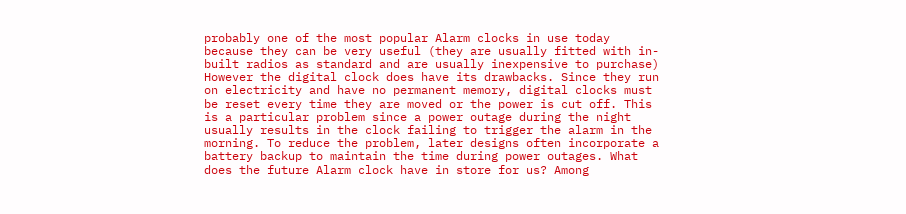probably one of the most popular Alarm clocks in use today because they can be very useful (they are usually fitted with in-built radios as standard and are usually inexpensive to purchase) However the digital clock does have its drawbacks. Since they run on electricity and have no permanent memory, digital clocks must be reset every time they are moved or the power is cut off. This is a particular problem since a power outage during the night usually results in the clock failing to trigger the alarm in the morning. To reduce the problem, later designs often incorporate a battery backup to maintain the time during power outages. What does the future Alarm clock have in store for us? Among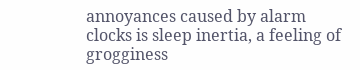annoyances caused by alarm clocks is sleep inertia, a feeling of grogginess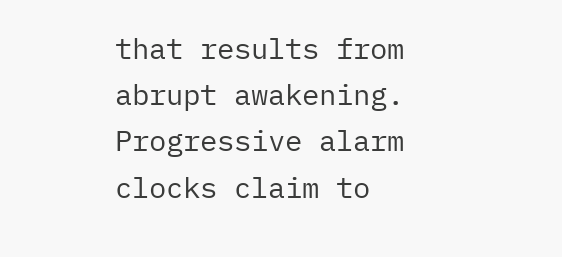that results from abrupt awakening. Progressive alarm clocks claim to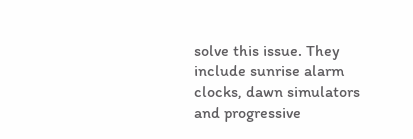solve this issue. They include sunrise alarm clocks, dawn simulators and progressive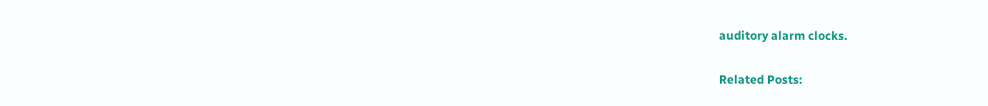auditory alarm clocks.

Related Posts: